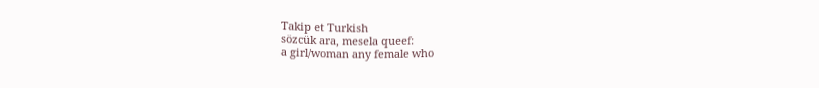Takip et Turkish
sözcük ara, mesela queef:
a girl/woman any female who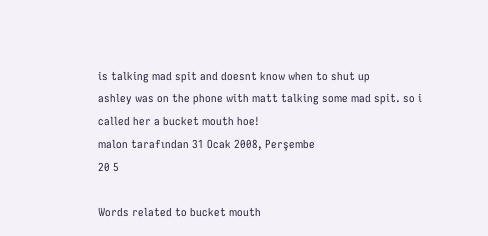is talking mad spit and doesnt know when to shut up
ashley was on the phone with matt talking some mad spit. so i called her a bucket mouth hoe!
malon tarafından 31 Ocak 2008, Perşembe
20 5

Words related to bucket mouth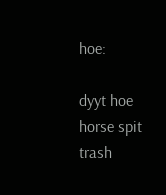hoe:

dyyt hoe horse spit trash